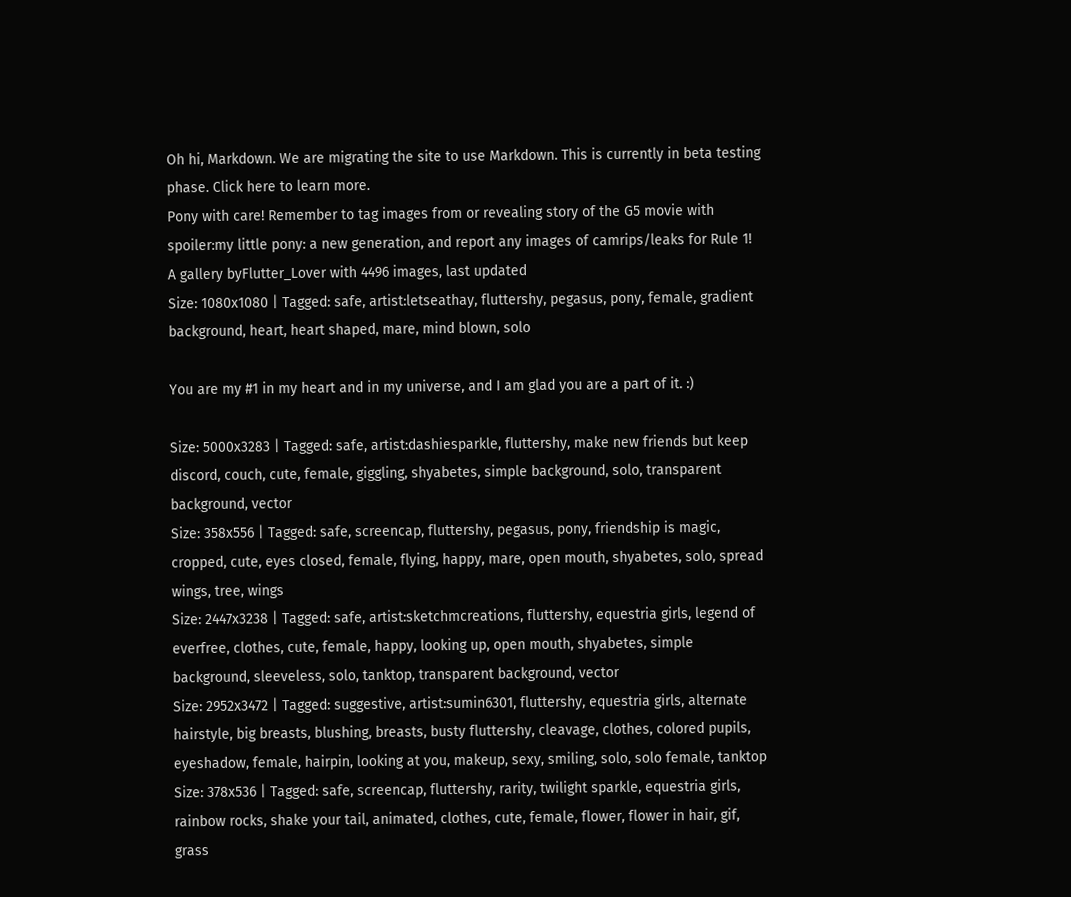Oh hi, Markdown. We are migrating the site to use Markdown. This is currently in beta testing phase. Click here to learn more.
Pony with care! Remember to tag images from or revealing story of the G5 movie with spoiler:my little pony: a new generation, and report any images of camrips/leaks for Rule 1!
A gallery byFlutter_Lover with 4496 images, last updated
Size: 1080x1080 | Tagged: safe, artist:letseathay, fluttershy, pegasus, pony, female, gradient background, heart, heart shaped, mare, mind blown, solo

You are my #1 in my heart and in my universe, and I am glad you are a part of it. :)

Size: 5000x3283 | Tagged: safe, artist:dashiesparkle, fluttershy, make new friends but keep discord, couch, cute, female, giggling, shyabetes, simple background, solo, transparent background, vector
Size: 358x556 | Tagged: safe, screencap, fluttershy, pegasus, pony, friendship is magic, cropped, cute, eyes closed, female, flying, happy, mare, open mouth, shyabetes, solo, spread wings, tree, wings
Size: 2447x3238 | Tagged: safe, artist:sketchmcreations, fluttershy, equestria girls, legend of everfree, clothes, cute, female, happy, looking up, open mouth, shyabetes, simple background, sleeveless, solo, tanktop, transparent background, vector
Size: 2952x3472 | Tagged: suggestive, artist:sumin6301, fluttershy, equestria girls, alternate hairstyle, big breasts, blushing, breasts, busty fluttershy, cleavage, clothes, colored pupils, eyeshadow, female, hairpin, looking at you, makeup, sexy, smiling, solo, solo female, tanktop
Size: 378x536 | Tagged: safe, screencap, fluttershy, rarity, twilight sparkle, equestria girls, rainbow rocks, shake your tail, animated, clothes, cute, female, flower, flower in hair, gif, grass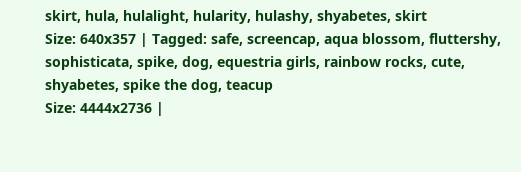skirt, hula, hulalight, hularity, hulashy, shyabetes, skirt
Size: 640x357 | Tagged: safe, screencap, aqua blossom, fluttershy, sophisticata, spike, dog, equestria girls, rainbow rocks, cute, shyabetes, spike the dog, teacup
Size: 4444x2736 |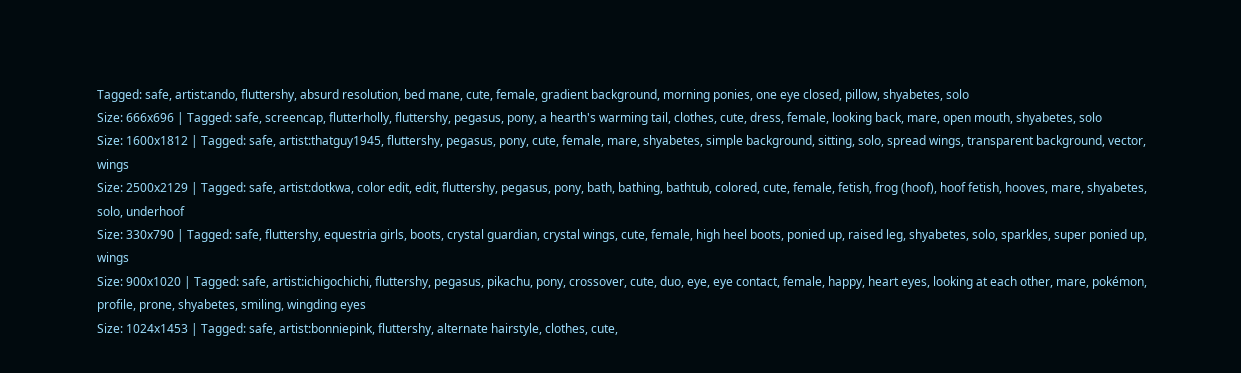Tagged: safe, artist:ando, fluttershy, absurd resolution, bed mane, cute, female, gradient background, morning ponies, one eye closed, pillow, shyabetes, solo
Size: 666x696 | Tagged: safe, screencap, flutterholly, fluttershy, pegasus, pony, a hearth's warming tail, clothes, cute, dress, female, looking back, mare, open mouth, shyabetes, solo
Size: 1600x1812 | Tagged: safe, artist:thatguy1945, fluttershy, pegasus, pony, cute, female, mare, shyabetes, simple background, sitting, solo, spread wings, transparent background, vector, wings
Size: 2500x2129 | Tagged: safe, artist:dotkwa, color edit, edit, fluttershy, pegasus, pony, bath, bathing, bathtub, colored, cute, female, fetish, frog (hoof), hoof fetish, hooves, mare, shyabetes, solo, underhoof
Size: 330x790 | Tagged: safe, fluttershy, equestria girls, boots, crystal guardian, crystal wings, cute, female, high heel boots, ponied up, raised leg, shyabetes, solo, sparkles, super ponied up, wings
Size: 900x1020 | Tagged: safe, artist:ichigochichi, fluttershy, pegasus, pikachu, pony, crossover, cute, duo, eye, eye contact, female, happy, heart eyes, looking at each other, mare, pokémon, profile, prone, shyabetes, smiling, wingding eyes
Size: 1024x1453 | Tagged: safe, artist:bonniepink, fluttershy, alternate hairstyle, clothes, cute,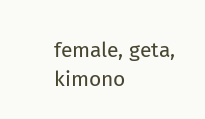female, geta, kimono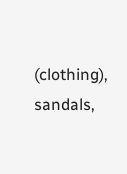(clothing), sandals,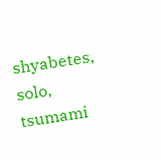shyabetes, solo, tsumami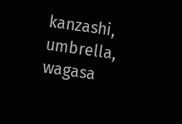kanzashi, umbrella, wagasa